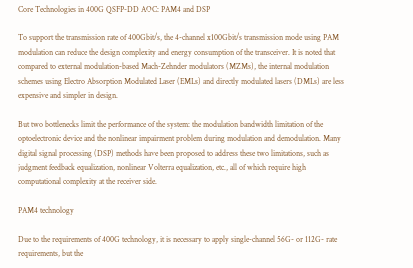Core Technologies in 400G QSFP-DD AOC: PAM4 and DSP

To support the transmission rate of 400Gbit/s, the 4-channel x100Gbit/s transmission mode using PAM modulation can reduce the design complexity and energy consumption of the transceiver. It is noted that compared to external modulation-based Mach-Zehnder modulators (MZMs), the internal modulation schemes using Electro Absorption Modulated Laser (EMLs) and directly modulated lasers (DMLs) are less expensive and simpler in design.

But two bottlenecks limit the performance of the system: the modulation bandwidth limitation of the optoelectronic device and the nonlinear impairment problem during modulation and demodulation. Many digital signal processing (DSP) methods have been proposed to address these two limitations, such as judgment feedback equalization, nonlinear Volterra equalization, etc., all of which require high computational complexity at the receiver side.

PAM4 technology

Due to the requirements of 400G technology, it is necessary to apply single-channel 56G- or 112G- rate requirements, but the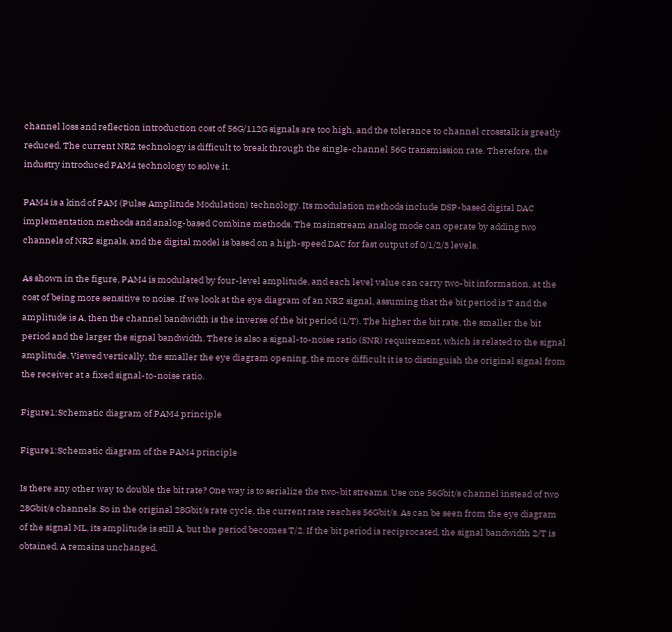channel loss and reflection introduction cost of 56G/112G signals are too high, and the tolerance to channel crosstalk is greatly reduced. The current NRZ technology is difficult to break through the single-channel 56G transmission rate. Therefore, the industry introduced PAM4 technology to solve it.

PAM4 is a kind of PAM (Pulse Amplitude Modulation) technology. Its modulation methods include DSP-based digital DAC implementation methods and analog-based Combine methods. The mainstream analog mode can operate by adding two channels of NRZ signals, and the digital model is based on a high-speed DAC for fast output of 0/1/2/3 levels.

As shown in the figure, PAM4 is modulated by four-level amplitude, and each level value can carry two-bit information, at the cost of being more sensitive to noise. If we look at the eye diagram of an NRZ signal, assuming that the bit period is T and the amplitude is A, then the channel bandwidth is the inverse of the bit period (1/T). The higher the bit rate, the smaller the bit period and the larger the signal bandwidth. There is also a signal-to-noise ratio (SNR) requirement, which is related to the signal amplitude. Viewed vertically, the smaller the eye diagram opening, the more difficult it is to distinguish the original signal from the receiver at a fixed signal-to-noise ratio.

Figure1:Schematic diagram of PAM4 principle

Figure1:Schematic diagram of the PAM4 principle

Is there any other way to double the bit rate? One way is to serialize the two-bit streams. Use one 56Gbit/s channel instead of two 28Gbit/s channels. So in the original 28Gbit/s rate cycle, the current rate reaches 56Gbit/s. As can be seen from the eye diagram of the signal ML, its amplitude is still A, but the period becomes T/2. If the bit period is reciprocated, the signal bandwidth 2/T is obtained. A remains unchanged,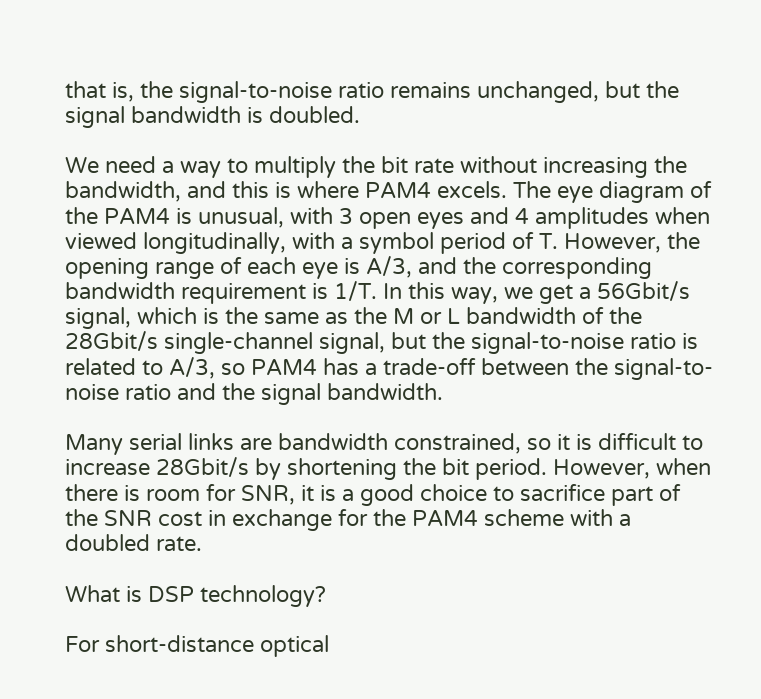that is, the signal-to-noise ratio remains unchanged, but the signal bandwidth is doubled.

We need a way to multiply the bit rate without increasing the bandwidth, and this is where PAM4 excels. The eye diagram of the PAM4 is unusual, with 3 open eyes and 4 amplitudes when viewed longitudinally, with a symbol period of T. However, the opening range of each eye is A/3, and the corresponding bandwidth requirement is 1/T. In this way, we get a 56Gbit/s signal, which is the same as the M or L bandwidth of the 28Gbit/s single-channel signal, but the signal-to-noise ratio is related to A/3, so PAM4 has a trade-off between the signal-to-noise ratio and the signal bandwidth.

Many serial links are bandwidth constrained, so it is difficult to increase 28Gbit/s by shortening the bit period. However, when there is room for SNR, it is a good choice to sacrifice part of the SNR cost in exchange for the PAM4 scheme with a doubled rate.

What is DSP technology?

For short-distance optical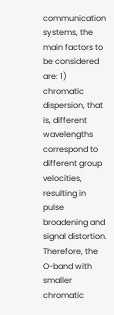communication systems, the main factors to be considered are: 1) chromatic dispersion, that is, different wavelengths correspond to different group velocities, resulting in pulse broadening and signal distortion. Therefore, the O-band with smaller chromatic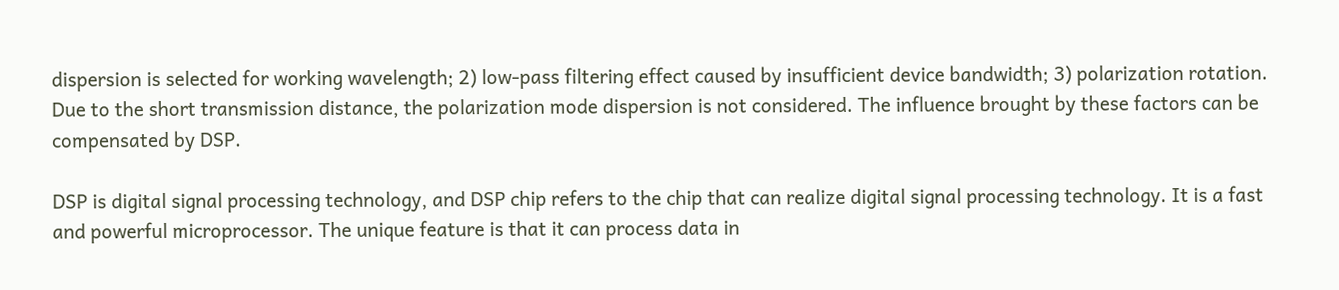dispersion is selected for working wavelength; 2) low-pass filtering effect caused by insufficient device bandwidth; 3) polarization rotation. Due to the short transmission distance, the polarization mode dispersion is not considered. The influence brought by these factors can be compensated by DSP.

DSP is digital signal processing technology, and DSP chip refers to the chip that can realize digital signal processing technology. It is a fast and powerful microprocessor. The unique feature is that it can process data in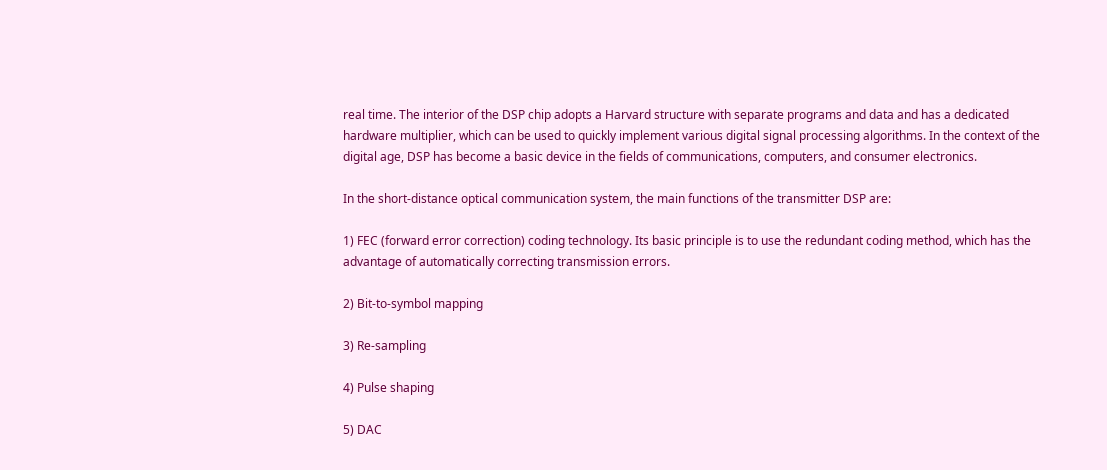real time. The interior of the DSP chip adopts a Harvard structure with separate programs and data and has a dedicated hardware multiplier, which can be used to quickly implement various digital signal processing algorithms. In the context of the digital age, DSP has become a basic device in the fields of communications, computers, and consumer electronics.

In the short-distance optical communication system, the main functions of the transmitter DSP are:

1) FEC (forward error correction) coding technology. Its basic principle is to use the redundant coding method, which has the advantage of automatically correcting transmission errors.

2) Bit-to-symbol mapping

3) Re-sampling

4) Pulse shaping

5) DAC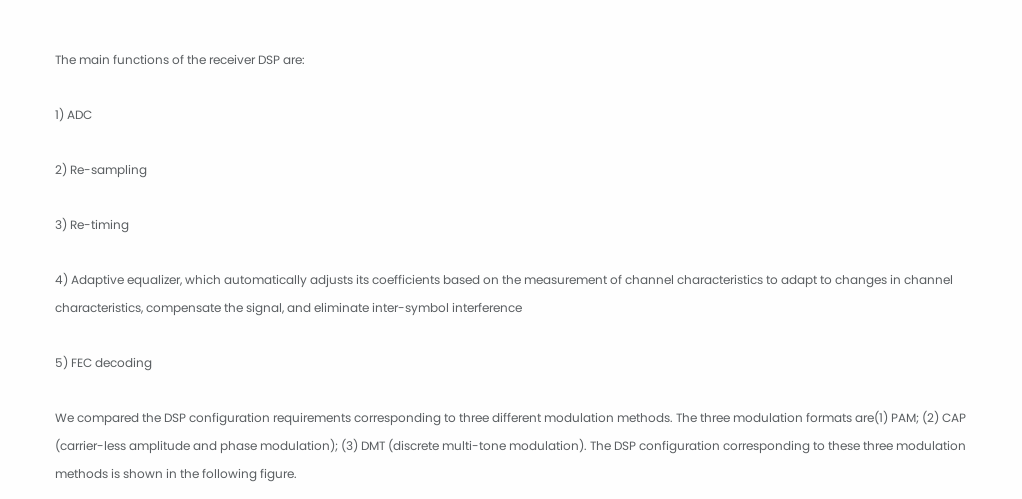The main functions of the receiver DSP are:

1) ADC

2) Re-sampling

3) Re-timing

4) Adaptive equalizer, which automatically adjusts its coefficients based on the measurement of channel characteristics to adapt to changes in channel characteristics, compensate the signal, and eliminate inter-symbol interference

5) FEC decoding

We compared the DSP configuration requirements corresponding to three different modulation methods. The three modulation formats are(1) PAM; (2) CAP (carrier-less amplitude and phase modulation); (3) DMT (discrete multi-tone modulation). The DSP configuration corresponding to these three modulation methods is shown in the following figure.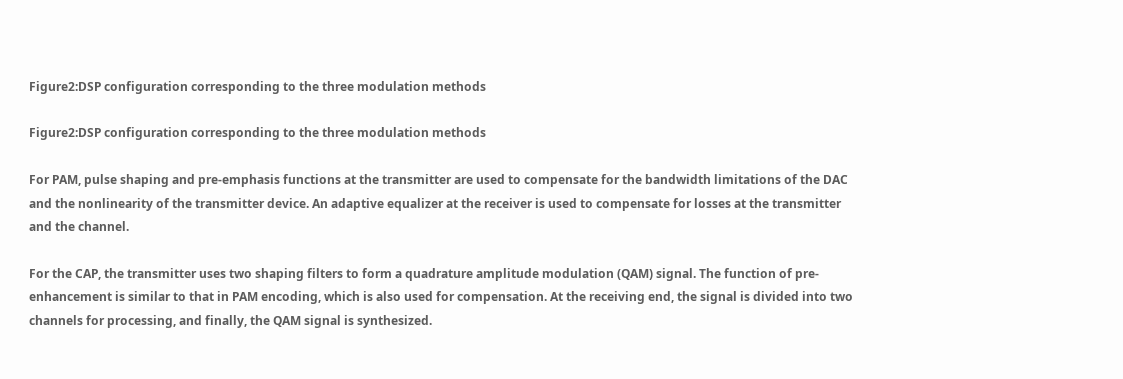Figure2:DSP configuration corresponding to the three modulation methods

Figure2:DSP configuration corresponding to the three modulation methods

For PAM, pulse shaping and pre-emphasis functions at the transmitter are used to compensate for the bandwidth limitations of the DAC and the nonlinearity of the transmitter device. An adaptive equalizer at the receiver is used to compensate for losses at the transmitter and the channel.

For the CAP, the transmitter uses two shaping filters to form a quadrature amplitude modulation (QAM) signal. The function of pre-enhancement is similar to that in PAM encoding, which is also used for compensation. At the receiving end, the signal is divided into two channels for processing, and finally, the QAM signal is synthesized.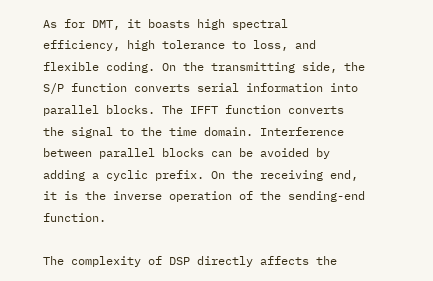As for DMT, it boasts high spectral efficiency, high tolerance to loss, and flexible coding. On the transmitting side, the S/P function converts serial information into parallel blocks. The IFFT function converts the signal to the time domain. Interference between parallel blocks can be avoided by adding a cyclic prefix. On the receiving end, it is the inverse operation of the sending-end function.

The complexity of DSP directly affects the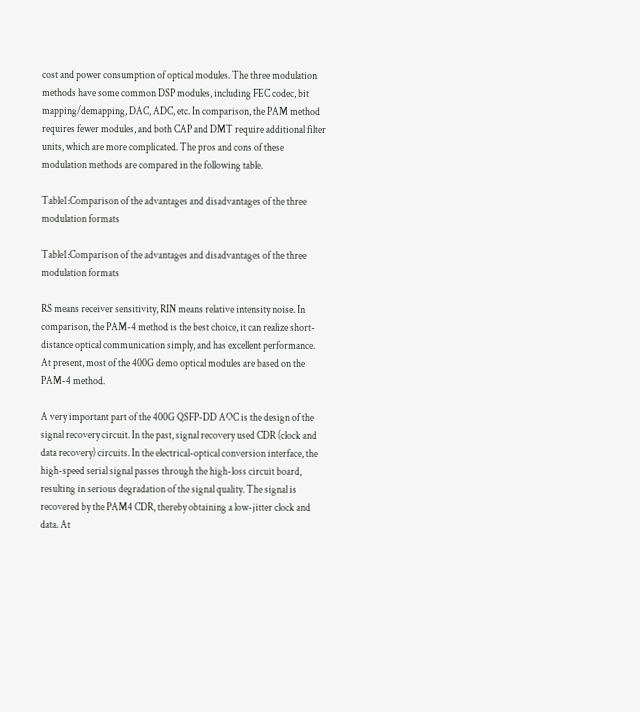cost and power consumption of optical modules. The three modulation methods have some common DSP modules, including FEC codec, bit mapping/demapping, DAC, ADC, etc. In comparison, the PAM method requires fewer modules, and both CAP and DMT require additional filter units, which are more complicated. The pros and cons of these modulation methods are compared in the following table.

Table1:Comparison of the advantages and disadvantages of the three modulation formats

Table1:Comparison of the advantages and disadvantages of the three modulation formats

RS means receiver sensitivity, RIN means relative intensity noise. In comparison, the PAM-4 method is the best choice, it can realize short-distance optical communication simply, and has excellent performance. At present, most of the 400G demo optical modules are based on the PAM-4 method.

A very important part of the 400G QSFP-DD AOC is the design of the signal recovery circuit. In the past, signal recovery used CDR (clock and data recovery) circuits. In the electrical-optical conversion interface, the high-speed serial signal passes through the high-loss circuit board, resulting in serious degradation of the signal quality. The signal is recovered by the PAM4 CDR, thereby obtaining a low-jitter clock and data. At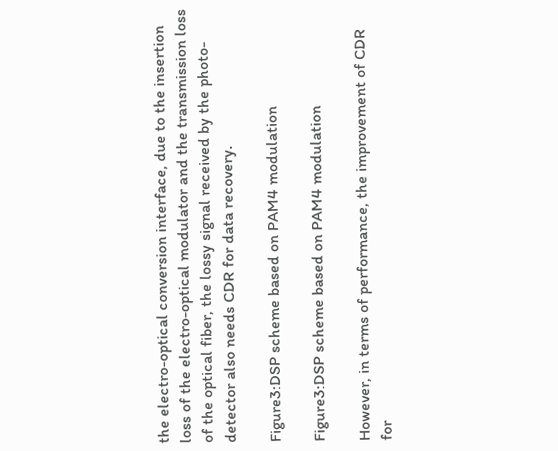the electro-optical conversion interface, due to the insertion loss of the electro-optical modulator and the transmission loss of the optical fiber, the lossy signal received by the photo-detector also needs CDR for data recovery.

Figure3:DSP scheme based on PAM4 modulation

Figure3:DSP scheme based on PAM4 modulation

However, in terms of performance, the improvement of CDR for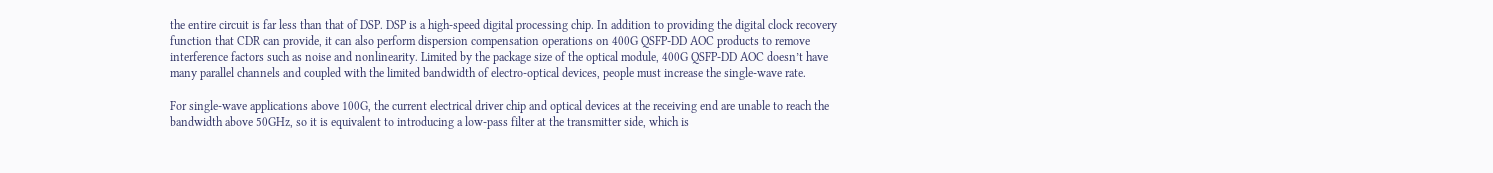the entire circuit is far less than that of DSP. DSP is a high-speed digital processing chip. In addition to providing the digital clock recovery function that CDR can provide, it can also perform dispersion compensation operations on 400G QSFP-DD AOC products to remove interference factors such as noise and nonlinearity. Limited by the package size of the optical module, 400G QSFP-DD AOC doesn’t have many parallel channels and coupled with the limited bandwidth of electro-optical devices, people must increase the single-wave rate.

For single-wave applications above 100G, the current electrical driver chip and optical devices at the receiving end are unable to reach the bandwidth above 50GHz, so it is equivalent to introducing a low-pass filter at the transmitter side, which is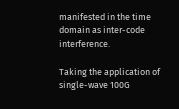manifested in the time domain as inter-code interference.

Taking the application of single-wave 100G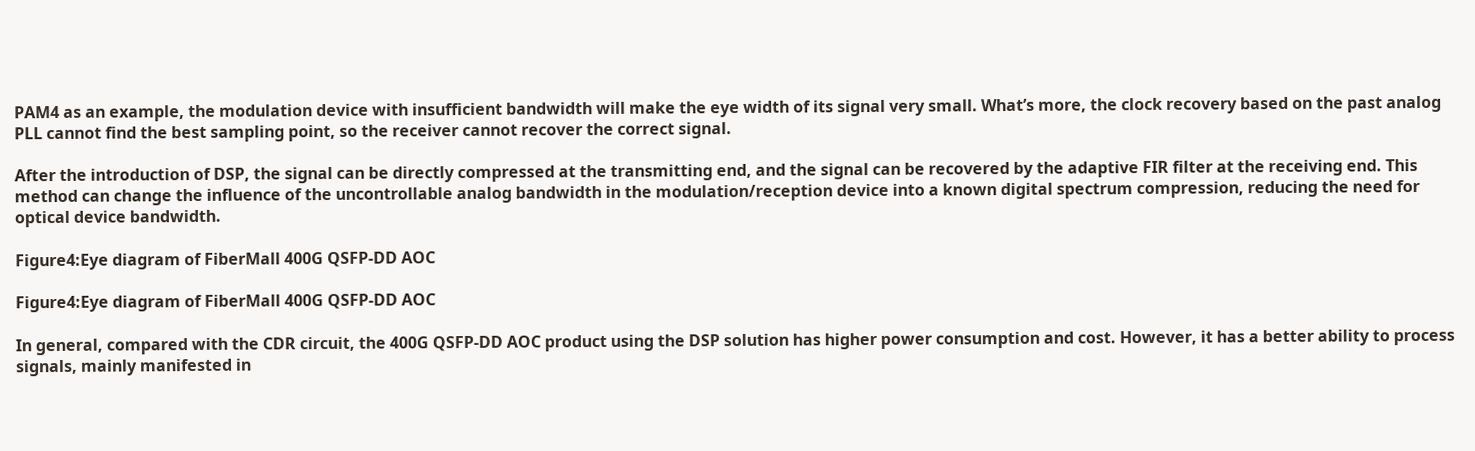PAM4 as an example, the modulation device with insufficient bandwidth will make the eye width of its signal very small. What’s more, the clock recovery based on the past analog PLL cannot find the best sampling point, so the receiver cannot recover the correct signal.

After the introduction of DSP, the signal can be directly compressed at the transmitting end, and the signal can be recovered by the adaptive FIR filter at the receiving end. This method can change the influence of the uncontrollable analog bandwidth in the modulation/reception device into a known digital spectrum compression, reducing the need for optical device bandwidth.

Figure4:Eye diagram of FiberMall 400G QSFP-DD AOC

Figure4:Eye diagram of FiberMall 400G QSFP-DD AOC

In general, compared with the CDR circuit, the 400G QSFP-DD AOC product using the DSP solution has higher power consumption and cost. However, it has a better ability to process signals, mainly manifested in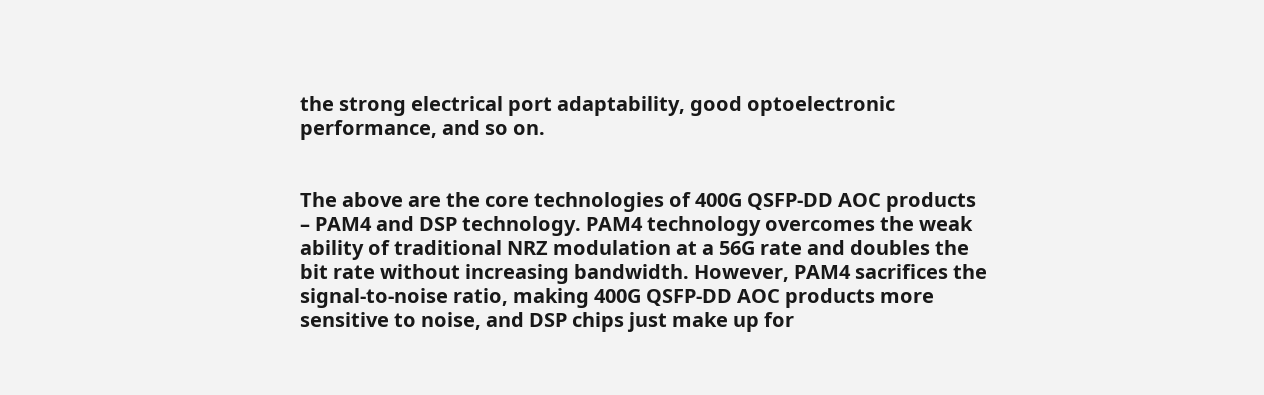the strong electrical port adaptability, good optoelectronic performance, and so on.


The above are the core technologies of 400G QSFP-DD AOC products – PAM4 and DSP technology. PAM4 technology overcomes the weak ability of traditional NRZ modulation at a 56G rate and doubles the bit rate without increasing bandwidth. However, PAM4 sacrifices the signal-to-noise ratio, making 400G QSFP-DD AOC products more sensitive to noise, and DSP chips just make up for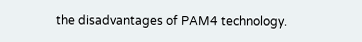the disadvantages of PAM4 technology.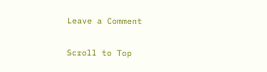Leave a Comment

Scroll to Top